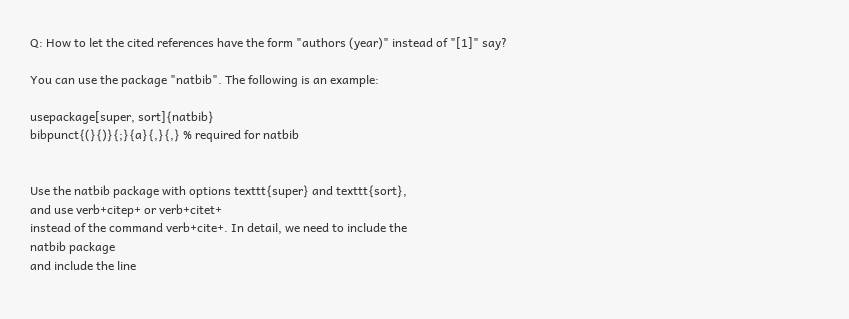Q: How to let the cited references have the form "authors (year)" instead of "[1]" say?

You can use the package "natbib". The following is an example:

usepackage[super, sort]{natbib}
bibpunct{(}{)}{;}{a}{,}{,} % required for natbib


Use the natbib package with options texttt{super} and texttt{sort},
and use verb+citep+ or verb+citet+
instead of the command verb+cite+. In detail, we need to include the
natbib package
and include the line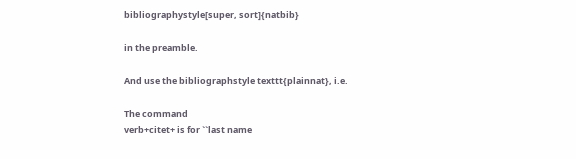bibliographystyle[super, sort]{natbib}

in the preamble.

And use the bibliographstyle texttt{plainnat}, i.e.

The command
verb+citet+ is for ``last name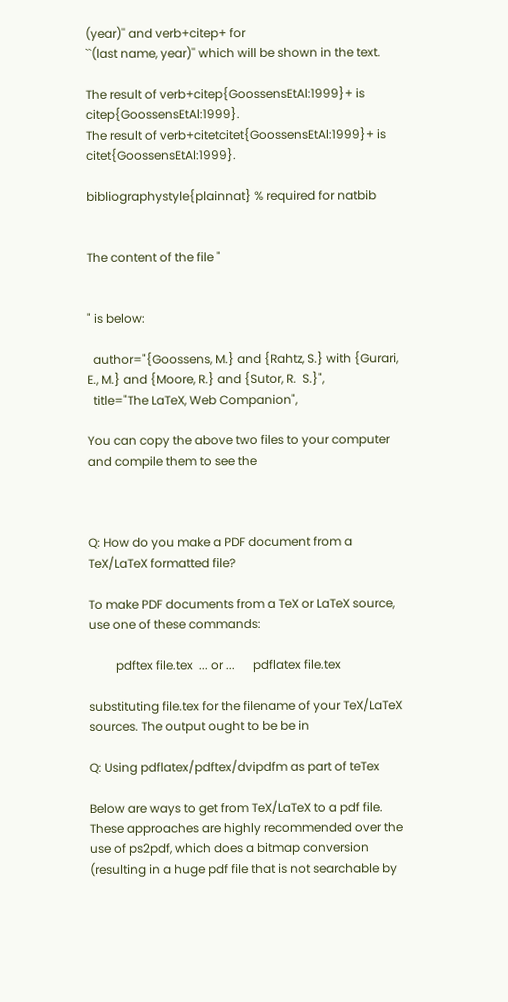(year)'' and verb+citep+ for
``(last name, year)'' which will be shown in the text.

The result of verb+citep{GoossensEtAl:1999}+ is citep{GoossensEtAl:1999}.
The result of verb+citetcitet{GoossensEtAl:1999}+ is citet{GoossensEtAl:1999}.

bibliographystyle{plainnat} % required for natbib


The content of the file "


" is below:

  author="{Goossens, M.} and {Rahtz, S.} with {Gurari, E., M.} and {Moore, R.} and {Sutor, R.  S.}",
  title="The LaTeX, Web Companion",

You can copy the above two files to your computer and compile them to see the



Q: How do you make a PDF document from a TeX/LaTeX formatted file?

To make PDF documents from a TeX or LaTeX source, use one of these commands:

         pdftex file.tex  ... or ...      pdflatex file.tex

substituting file.tex for the filename of your TeX/LaTeX sources. The output ought to be be in

Q: Using pdflatex/pdftex/dvipdfm as part of teTex

Below are ways to get from TeX/LaTeX to a pdf file. These approaches are highly recommended over the use of ps2pdf, which does a bitmap conversion (resulting in a huge pdf file that is not searchable by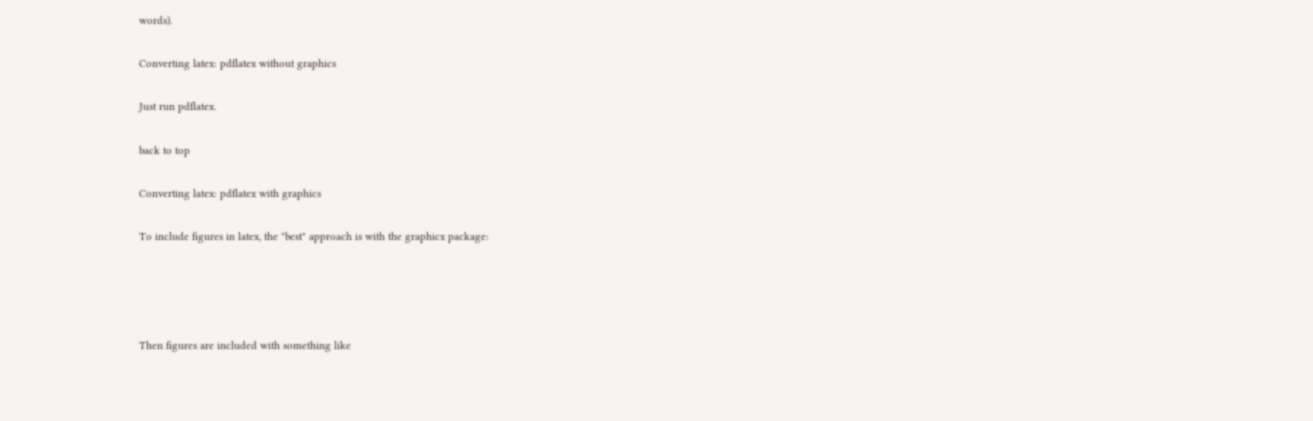words).

Converting latex: pdflatex without graphics

Just run pdflatex.

back to top

Converting latex: pdflatex with graphics

To include figures in latex, the "best" approach is with the graphicx package:




Then figures are included with something like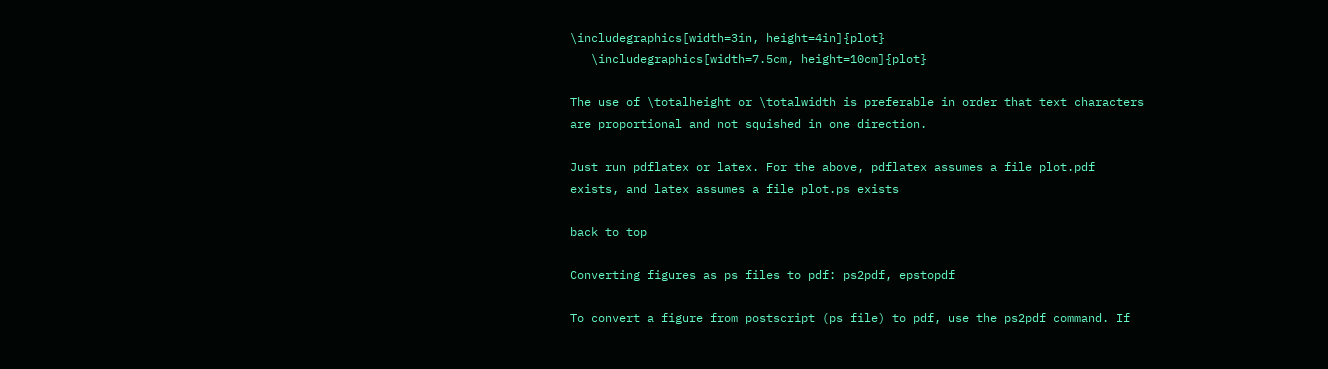\includegraphics[width=3in, height=4in]{plot}
   \includegraphics[width=7.5cm, height=10cm]{plot}

The use of \totalheight or \totalwidth is preferable in order that text characters are proportional and not squished in one direction.

Just run pdflatex or latex. For the above, pdflatex assumes a file plot.pdf exists, and latex assumes a file plot.ps exists

back to top

Converting figures as ps files to pdf: ps2pdf, epstopdf

To convert a figure from postscript (ps file) to pdf, use the ps2pdf command. If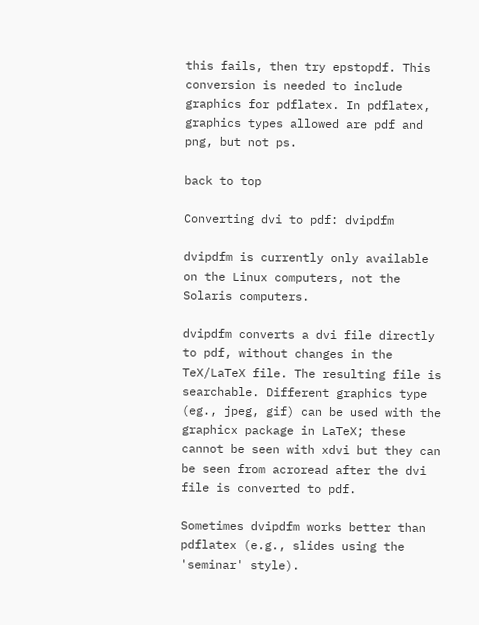this fails, then try epstopdf. This conversion is needed to include graphics for pdflatex. In pdflatex, graphics types allowed are pdf and png, but not ps.

back to top

Converting dvi to pdf: dvipdfm

dvipdfm is currently only available on the Linux computers, not the Solaris computers.

dvipdfm converts a dvi file directly to pdf, without changes in the TeX/LaTeX file. The resulting file is searchable. Different graphics type (eg., jpeg, gif) can be used with the graphicx package in LaTeX; these cannot be seen with xdvi but they can be seen from acroread after the dvi file is converted to pdf.

Sometimes dvipdfm works better than pdflatex (e.g., slides using the 'seminar' style).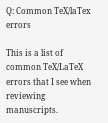Q: Common TeX/laTex errors

This is a list of common TeX/LaTeX errors that I see when reviewing manuscripts.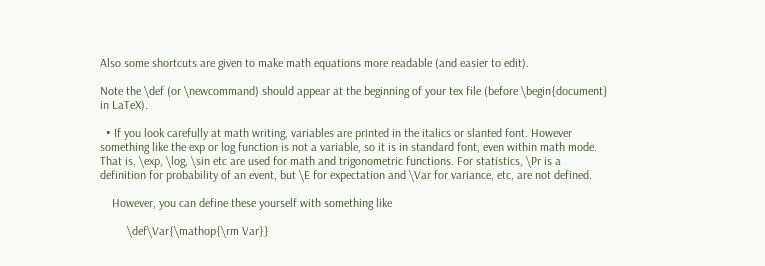Also some shortcuts are given to make math equations more readable (and easier to edit).

Note the \def (or \newcommand) should appear at the beginning of your tex file (before \begin{document} in LaTeX).

  • If you look carefully at math writing, variables are printed in the italics or slanted font. However something like the exp or log function is not a variable, so it is in standard font, even within math mode. That is, \exp, \log, \sin etc are used for math and trigonometric functions. For statistics, \Pr is a definition for probability of an event, but \E for expectation and \Var for variance, etc, are not defined.

    However, you can define these yourself with something like

         \def\Var{\mathop{\rm Var}}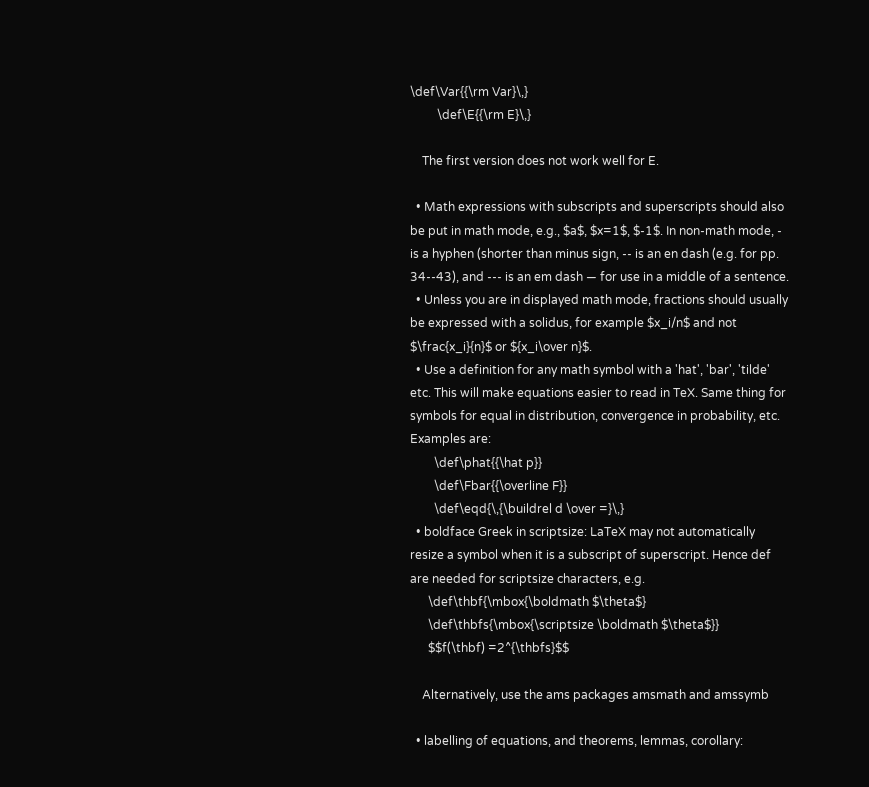\def\Var{{\rm Var}\,}
         \def\E{{\rm E}\,}

    The first version does not work well for E.

  • Math expressions with subscripts and superscripts should also be put in math mode, e.g., $a$, $x=1$, $-1$. In non-math mode, - is a hyphen (shorter than minus sign, -- is an en dash (e.g. for pp. 34--43), and --- is an em dash — for use in a middle of a sentence.
  • Unless you are in displayed math mode, fractions should usually be expressed with a solidus, for example $x_i/n$ and not $\frac{x_i}{n}$ or ${x_i\over n}$.
  • Use a definition for any math symbol with a 'hat', 'bar', 'tilde' etc. This will make equations easier to read in TeX. Same thing for symbols for equal in distribution, convergence in probability, etc. Examples are:
        \def\phat{{\hat p}}
        \def\Fbar{{\overline F}}
        \def\eqd{\,{\buildrel d \over =}\,}
  • boldface Greek in scriptsize: LaTeX may not automatically resize a symbol when it is a subscript of superscript. Hence def are needed for scriptsize characters, e.g.
      \def\thbf{\mbox{\boldmath $\theta$}
      \def\thbfs{\mbox{\scriptsize \boldmath $\theta$}}
      $$f(\thbf) =2^{\thbfs}$$

    Alternatively, use the ams packages amsmath and amssymb

  • labelling of equations, and theorems, lemmas, corollary: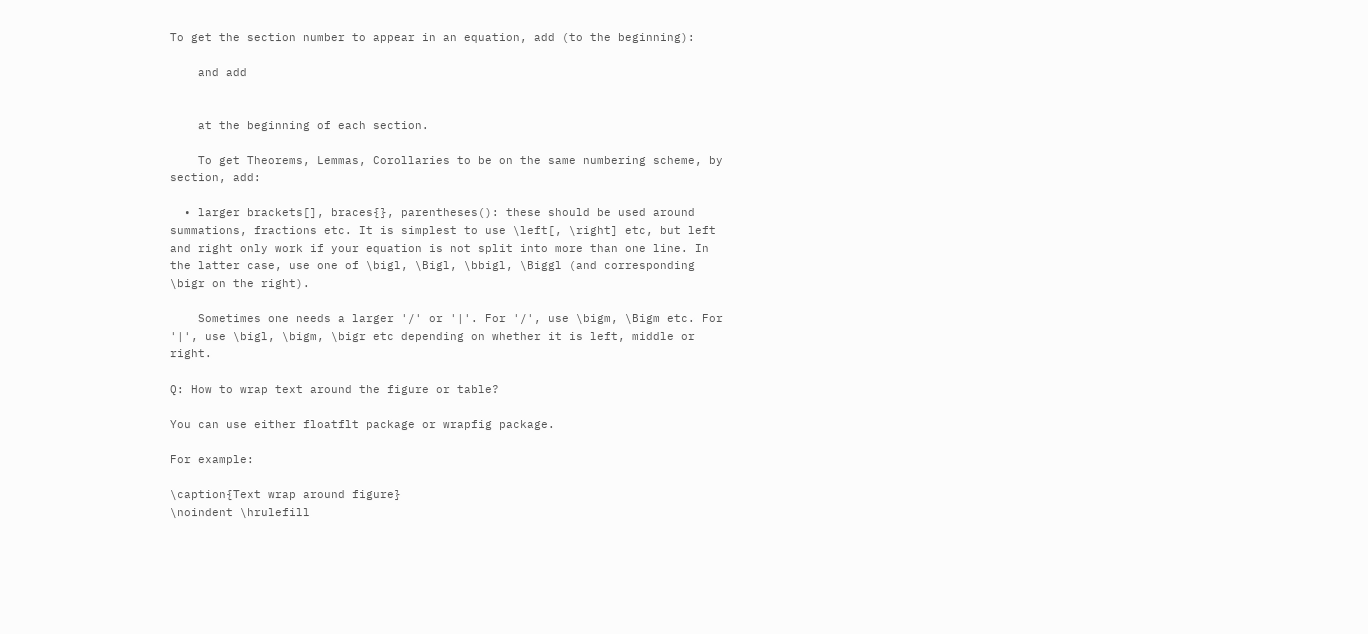To get the section number to appear in an equation, add (to the beginning):

    and add


    at the beginning of each section.

    To get Theorems, Lemmas, Corollaries to be on the same numbering scheme, by section, add:

  • larger brackets[], braces{}, parentheses(): these should be used around summations, fractions etc. It is simplest to use \left[, \right] etc, but left and right only work if your equation is not split into more than one line. In the latter case, use one of \bigl, \Bigl, \bbigl, \Biggl (and corresponding \bigr on the right).

    Sometimes one needs a larger '/' or '|'. For '/', use \bigm, \Bigm etc. For '|', use \bigl, \bigm, \bigr etc depending on whether it is left, middle or right.

Q: How to wrap text around the figure or table?

You can use either floatflt package or wrapfig package.

For example:

\caption{Text wrap around figure}
\noindent \hrulefill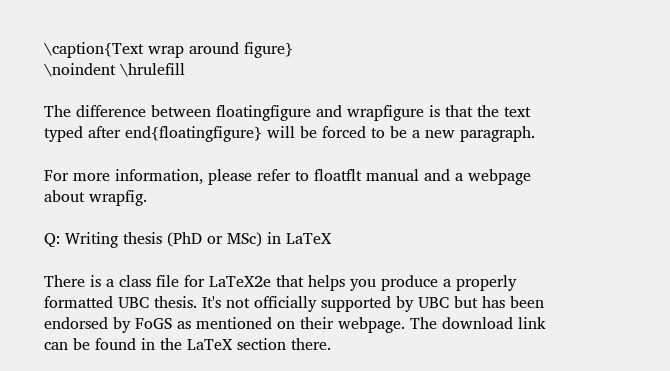\caption{Text wrap around figure}
\noindent \hrulefill

The difference between floatingfigure and wrapfigure is that the text typed after end{floatingfigure} will be forced to be a new paragraph.

For more information, please refer to floatflt manual and a webpage about wrapfig.

Q: Writing thesis (PhD or MSc) in LaTeX

There is a class file for LaTeX2e that helps you produce a properly formatted UBC thesis. It's not officially supported by UBC but has been endorsed by FoGS as mentioned on their webpage. The download link can be found in the LaTeX section there.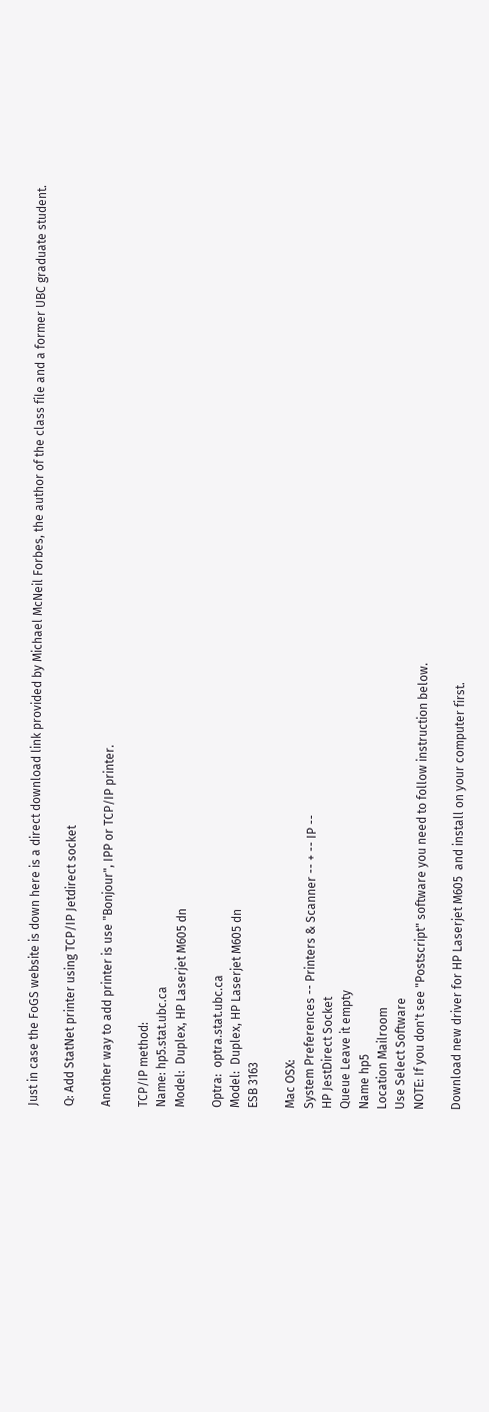Just in case the FoGS website is down here is a direct download link provided by Michael McNeil Forbes, the author of the class file and a former UBC graduate student.

Q: Add StatNet printer using TCP/IP Jetdirect socket

Another way to add printer is use "Bonjour", IPP or TCP/IP printer.

TCP/IP method:
Name: hp5.stat.ubc.ca
Model:  Duplex, HP Laserjet M605 dn

Optra:  optra.stat.ubc.ca
Model:  Duplex, HP Laserjet M605 dn
ESB 3163

Mac OSX:
System Preferences -- Printers & Scanner -- + -- IP --
HP JestDirect Socket
Queue Leave it empty
Name hp5
Location Mailroom
Use Select Software
NOTE: If you don't see "Postscript" software you need to follow instruction below.

Download new driver for HP Laserjet M605  and install on your computer first.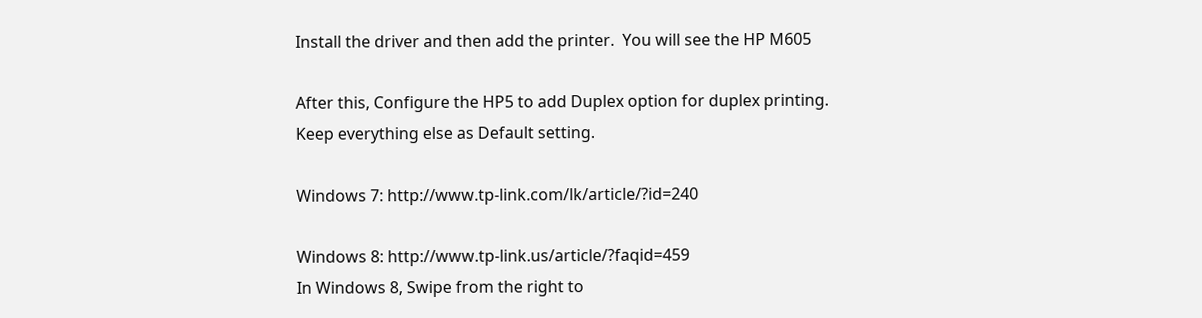Install the driver and then add the printer.  You will see the HP M605

After this, Configure the HP5 to add Duplex option for duplex printing.
Keep everything else as Default setting.

Windows 7: http://www.tp-link.com/lk/article/?id=240

Windows 8: http://www.tp-link.us/article/?faqid=459
In Windows 8, Swipe from the right to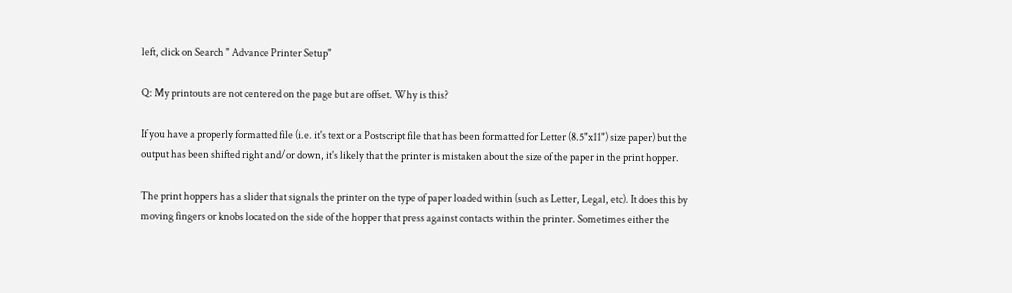left, click on Search " Advance Printer Setup"

Q: My printouts are not centered on the page but are offset. Why is this?

If you have a properly formatted file (i.e. it's text or a Postscript file that has been formatted for Letter (8.5"x11") size paper) but the output has been shifted right and/or down, it's likely that the printer is mistaken about the size of the paper in the print hopper.

The print hoppers has a slider that signals the printer on the type of paper loaded within (such as Letter, Legal, etc). It does this by moving fingers or knobs located on the side of the hopper that press against contacts within the printer. Sometimes either the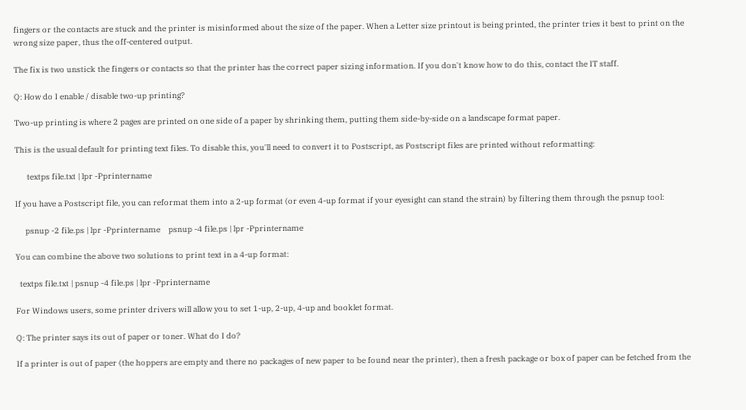fingers or the contacts are stuck and the printer is misinformed about the size of the paper. When a Letter size printout is being printed, the printer tries it best to print on the wrong size paper, thus the off-centered output.

The fix is two unstick the fingers or contacts so that the printer has the correct paper sizing information. If you don't know how to do this, contact the IT staff.

Q: How do I enable / disable two-up printing?

Two-up printing is where 2 pages are printed on one side of a paper by shrinking them, putting them side-by-side on a landscape format paper.

This is the usual default for printing text files. To disable this, you'll need to convert it to Postscript, as Postscript files are printed without reformatting:

      textps file.txt | lpr -Pprintername

If you have a Postscript file, you can reformat them into a 2-up format (or even 4-up format if your eyesight can stand the strain) by filtering them through the psnup tool:

     psnup -2 file.ps | lpr -Pprintername    psnup -4 file.ps | lpr -Pprintername

You can combine the above two solutions to print text in a 4-up format:

  textps file.txt | psnup -4 file.ps | lpr -Pprintername

For Windows users, some printer drivers will allow you to set 1-up, 2-up, 4-up and booklet format.

Q: The printer says its out of paper or toner. What do I do?

If a printer is out of paper (the hoppers are empty and there no packages of new paper to be found near the printer), then a fresh package or box of paper can be fetched from the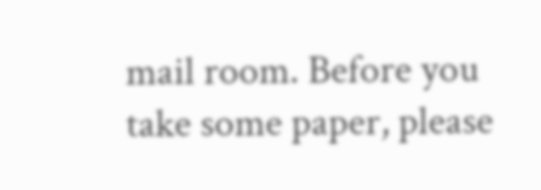mail room. Before you take some paper, please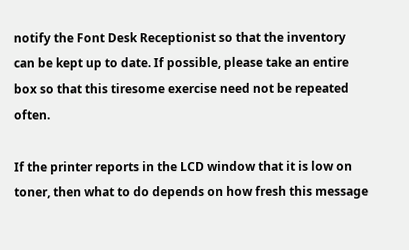notify the Font Desk Receptionist so that the inventory can be kept up to date. If possible, please take an entire box so that this tiresome exercise need not be repeated often.

If the printer reports in the LCD window that it is low on toner, then what to do depends on how fresh this message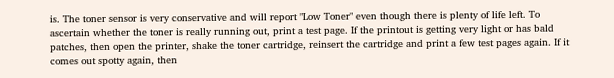is. The toner sensor is very conservative and will report "Low Toner" even though there is plenty of life left. To ascertain whether the toner is really running out, print a test page. If the printout is getting very light or has bald patches, then open the printer, shake the toner cartridge, reinsert the cartridge and print a few test pages again. If it comes out spotty again, then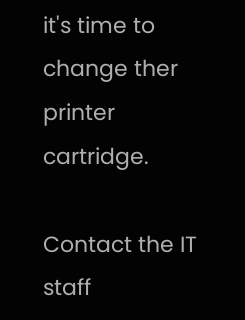it's time to change ther printer cartridge.

Contact the IT staff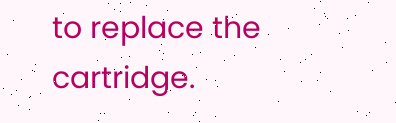to replace the cartridge.